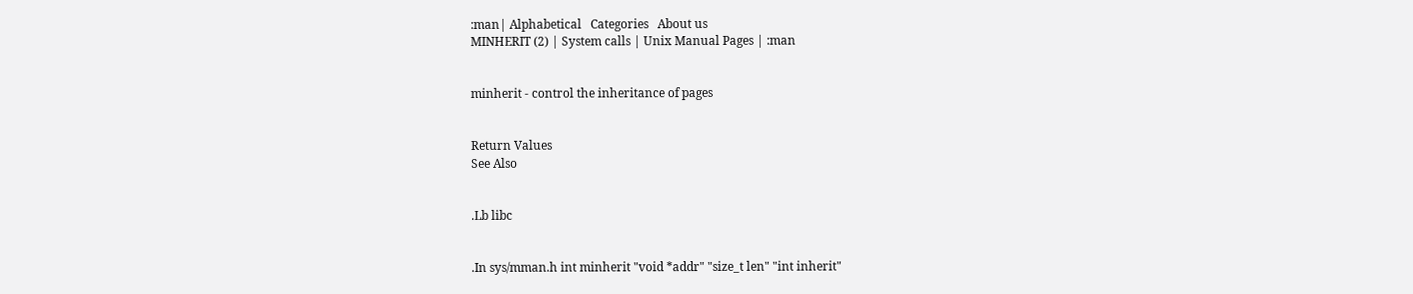:man| Alphabetical   Categories   About us
MINHERIT (2) | System calls | Unix Manual Pages | :man


minherit - control the inheritance of pages


Return Values
See Also


.Lb libc


.In sys/mman.h int minherit "void *addr" "size_t len" "int inherit"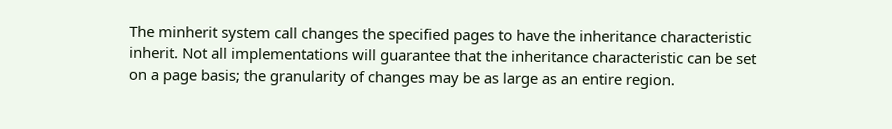The minherit system call changes the specified pages to have the inheritance characteristic inherit. Not all implementations will guarantee that the inheritance characteristic can be set on a page basis; the granularity of changes may be as large as an entire region.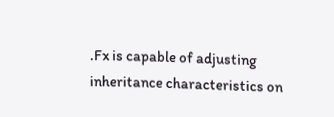.Fx is capable of adjusting inheritance characteristics on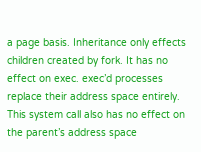a page basis. Inheritance only effects children created by fork. It has no effect on exec. exec’d processes replace their address space entirely. This system call also has no effect on the parent’s address space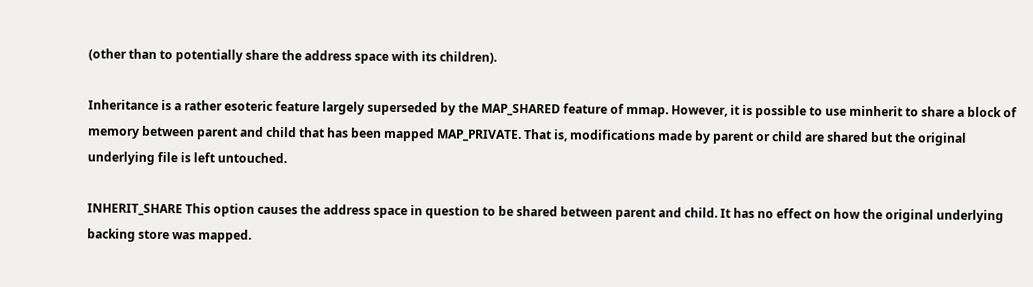(other than to potentially share the address space with its children).

Inheritance is a rather esoteric feature largely superseded by the MAP_SHARED feature of mmap. However, it is possible to use minherit to share a block of memory between parent and child that has been mapped MAP_PRIVATE. That is, modifications made by parent or child are shared but the original underlying file is left untouched.

INHERIT_SHARE This option causes the address space in question to be shared between parent and child. It has no effect on how the original underlying backing store was mapped.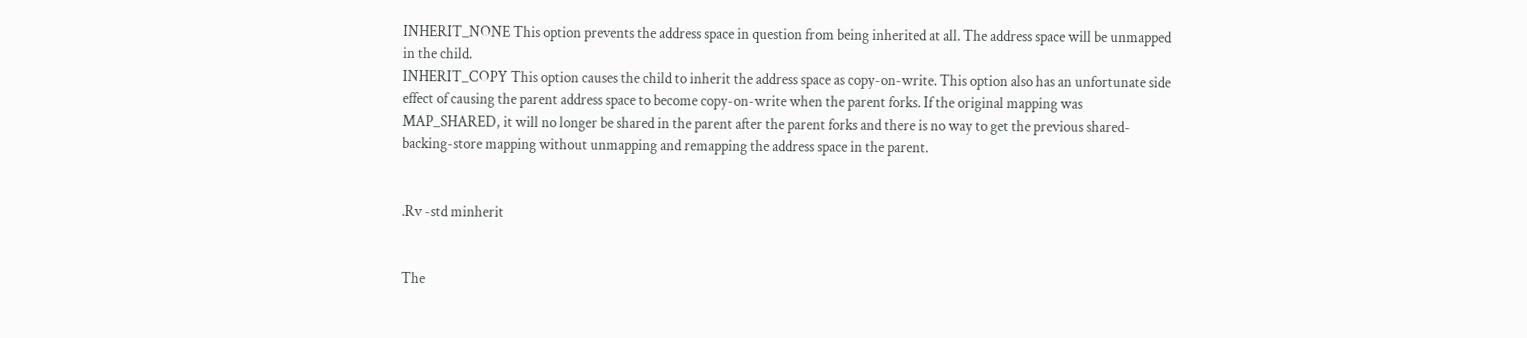INHERIT_NONE This option prevents the address space in question from being inherited at all. The address space will be unmapped in the child.
INHERIT_COPY This option causes the child to inherit the address space as copy-on-write. This option also has an unfortunate side effect of causing the parent address space to become copy-on-write when the parent forks. If the original mapping was MAP_SHARED, it will no longer be shared in the parent after the parent forks and there is no way to get the previous shared-backing-store mapping without unmapping and remapping the address space in the parent.


.Rv -std minherit


The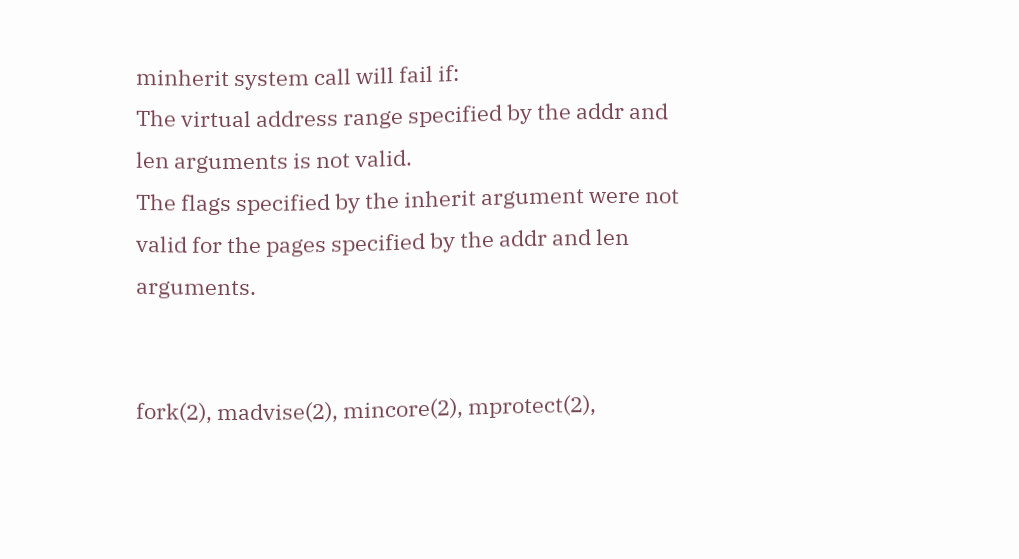minherit system call will fail if:
The virtual address range specified by the addr and len arguments is not valid.
The flags specified by the inherit argument were not valid for the pages specified by the addr and len arguments.


fork(2), madvise(2), mincore(2), mprotect(2),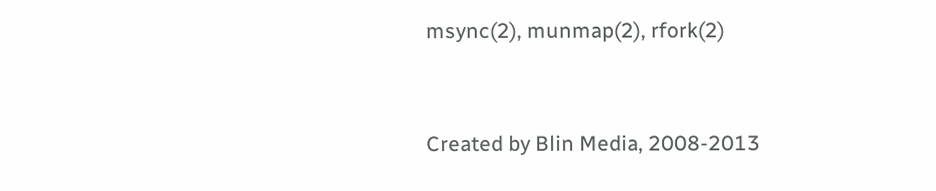msync(2), munmap(2), rfork(2)



Created by Blin Media, 2008-2013